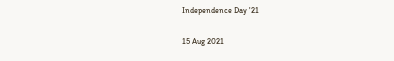Independence Day '21

15 Aug 2021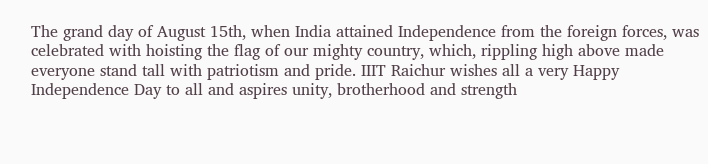The grand day of August 15th, when India attained Independence from the foreign forces, was celebrated with hoisting the flag of our mighty country, which, rippling high above made everyone stand tall with patriotism and pride. IIIT Raichur wishes all a very Happy Independence Day to all and aspires unity, brotherhood and strength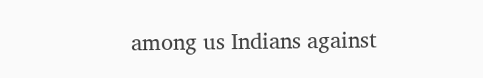among us Indians against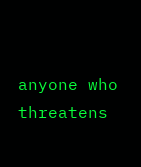anyone who threatens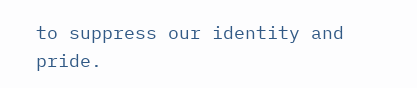to suppress our identity and pride.